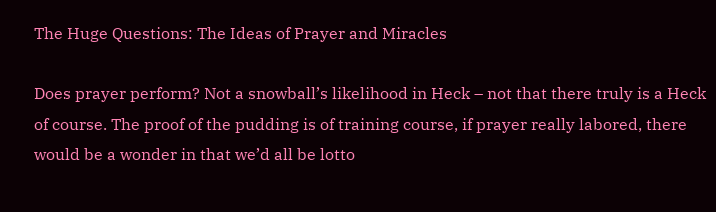The Huge Questions: The Ideas of Prayer and Miracles

Does prayer perform? Not a snowball’s likelihood in Heck – not that there truly is a Heck of course. The proof of the pudding is of training course, if prayer really labored, there would be a wonder in that we’d all be lotto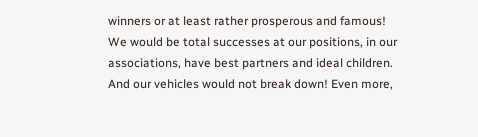winners or at least rather prosperous and famous! We would be total successes at our positions, in our associations, have best partners and ideal children. And our vehicles would not break down! Even more,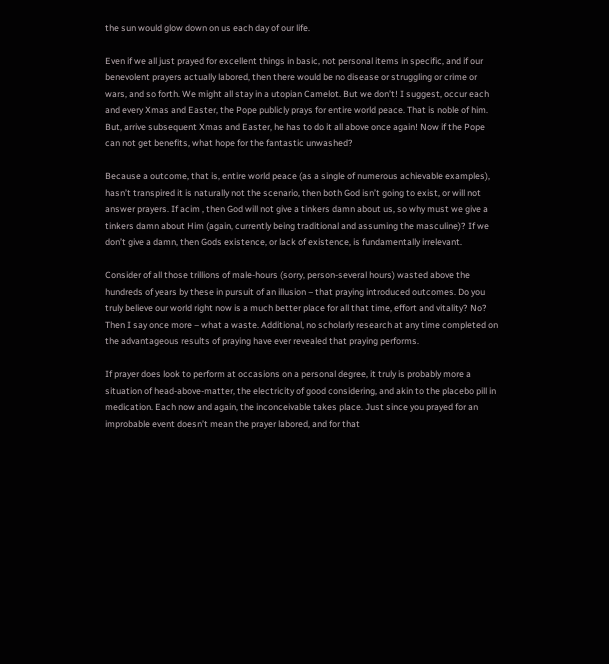the sun would glow down on us each day of our life.

Even if we all just prayed for excellent things in basic, not personal items in specific, and if our benevolent prayers actually labored, then there would be no disease or struggling or crime or wars, and so forth. We might all stay in a utopian Camelot. But we don’t! I suggest, occur each and every Xmas and Easter, the Pope publicly prays for entire world peace. That is noble of him. But, arrive subsequent Xmas and Easter, he has to do it all above once again! Now if the Pope can not get benefits, what hope for the fantastic unwashed?

Because a outcome, that is, entire world peace (as a single of numerous achievable examples), hasn’t transpired it is naturally not the scenario, then both God isn’t going to exist, or will not answer prayers. If acim , then God will not give a tinkers damn about us, so why must we give a tinkers damn about Him (again, currently being traditional and assuming the masculine)? If we don’t give a damn, then Gods existence, or lack of existence, is fundamentally irrelevant.

Consider of all those trillions of male-hours (sorry, person-several hours) wasted above the hundreds of years by these in pursuit of an illusion – that praying introduced outcomes. Do you truly believe our world right now is a much better place for all that time, effort and vitality? No? Then I say once more – what a waste. Additional, no scholarly research at any time completed on the advantageous results of praying have ever revealed that praying performs.

If prayer does look to perform at occasions on a personal degree, it truly is probably more a situation of head-above-matter, the electricity of good considering, and akin to the placebo pill in medication. Each now and again, the inconceivable takes place. Just since you prayed for an improbable event doesn’t mean the prayer labored, and for that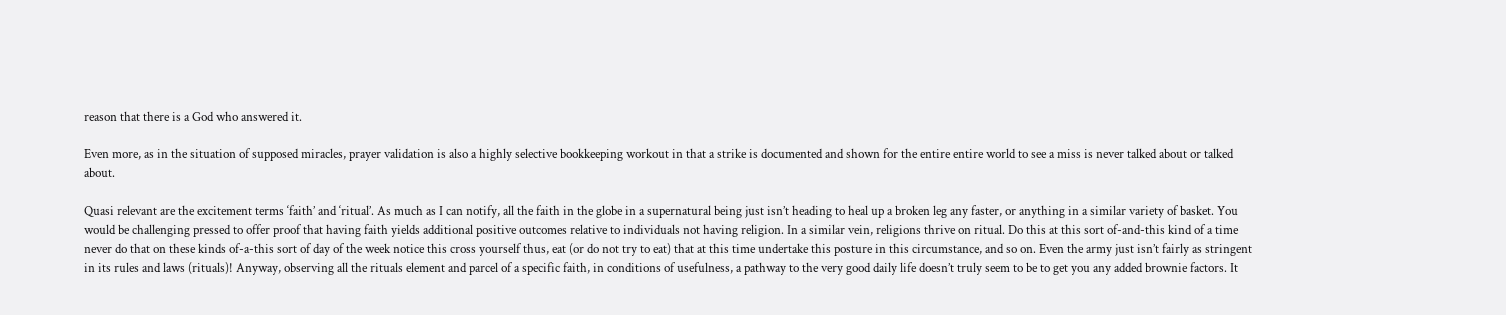reason that there is a God who answered it.

Even more, as in the situation of supposed miracles, prayer validation is also a highly selective bookkeeping workout in that a strike is documented and shown for the entire entire world to see a miss is never talked about or talked about.

Quasi relevant are the excitement terms ‘faith’ and ‘ritual’. As much as I can notify, all the faith in the globe in a supernatural being just isn’t heading to heal up a broken leg any faster, or anything in a similar variety of basket. You would be challenging pressed to offer proof that having faith yields additional positive outcomes relative to individuals not having religion. In a similar vein, religions thrive on ritual. Do this at this sort of-and-this kind of a time never do that on these kinds of-a-this sort of day of the week notice this cross yourself thus, eat (or do not try to eat) that at this time undertake this posture in this circumstance, and so on. Even the army just isn’t fairly as stringent in its rules and laws (rituals)! Anyway, observing all the rituals element and parcel of a specific faith, in conditions of usefulness, a pathway to the very good daily life doesn’t truly seem to be to get you any added brownie factors. It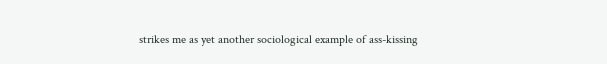strikes me as yet another sociological example of ass-kissing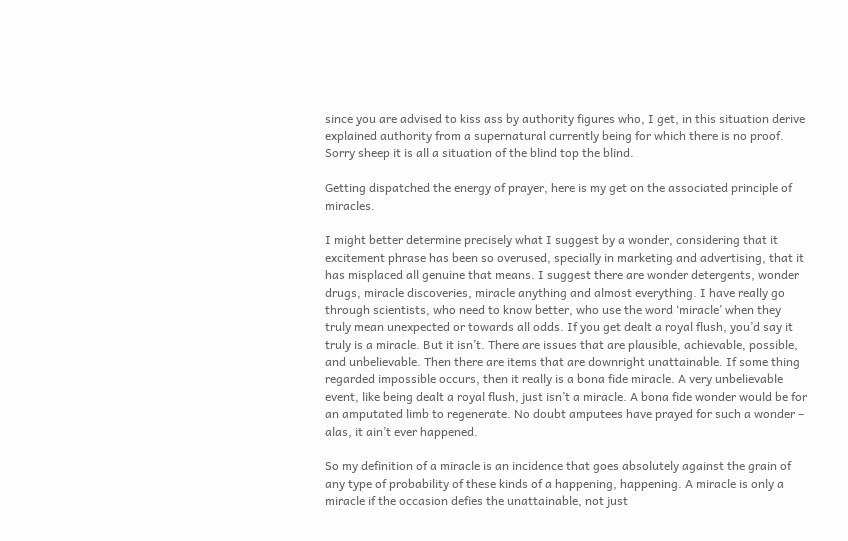since you are advised to kiss ass by authority figures who, I get, in this situation derive explained authority from a supernatural currently being for which there is no proof. Sorry sheep it is all a situation of the blind top the blind.

Getting dispatched the energy of prayer, here is my get on the associated principle of miracles.

I might better determine precisely what I suggest by a wonder, considering that it excitement phrase has been so overused, specially in marketing and advertising, that it has misplaced all genuine that means. I suggest there are wonder detergents, wonder drugs, miracle discoveries, miracle anything and almost everything. I have really go through scientists, who need to know better, who use the word ‘miracle’ when they truly mean unexpected or towards all odds. If you get dealt a royal flush, you’d say it truly is a miracle. But it isn’t. There are issues that are plausible, achievable, possible, and unbelievable. Then there are items that are downright unattainable. If some thing regarded impossible occurs, then it really is a bona fide miracle. A very unbelievable event, like being dealt a royal flush, just isn’t a miracle. A bona fide wonder would be for an amputated limb to regenerate. No doubt amputees have prayed for such a wonder – alas, it ain’t ever happened.

So my definition of a miracle is an incidence that goes absolutely against the grain of any type of probability of these kinds of a happening, happening. A miracle is only a miracle if the occasion defies the unattainable, not just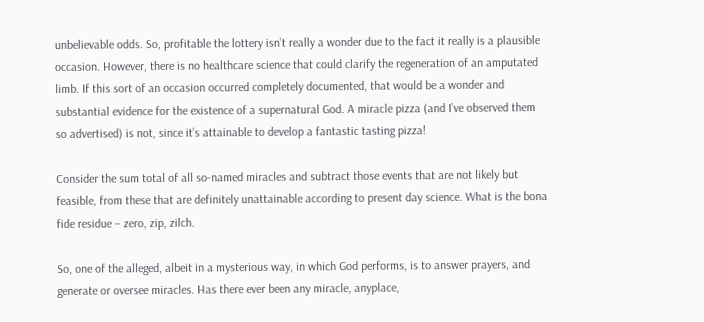unbelievable odds. So, profitable the lottery isn’t really a wonder due to the fact it really is a plausible occasion. However, there is no healthcare science that could clarify the regeneration of an amputated limb. If this sort of an occasion occurred completely documented, that would be a wonder and substantial evidence for the existence of a supernatural God. A miracle pizza (and I’ve observed them so advertised) is not, since it’s attainable to develop a fantastic tasting pizza!

Consider the sum total of all so-named miracles and subtract those events that are not likely but feasible, from these that are definitely unattainable according to present day science. What is the bona fide residue – zero, zip, zilch.

So, one of the alleged, albeit in a mysterious way, in which God performs, is to answer prayers, and generate or oversee miracles. Has there ever been any miracle, anyplace,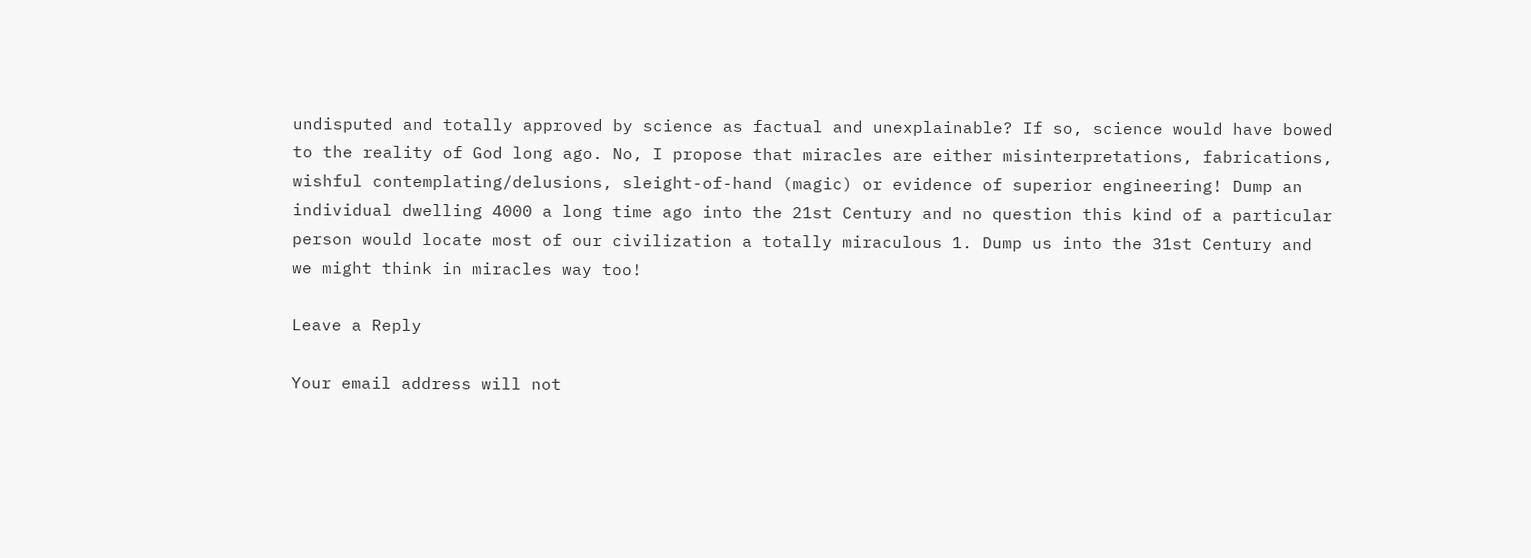undisputed and totally approved by science as factual and unexplainable? If so, science would have bowed to the reality of God long ago. No, I propose that miracles are either misinterpretations, fabrications, wishful contemplating/delusions, sleight-of-hand (magic) or evidence of superior engineering! Dump an individual dwelling 4000 a long time ago into the 21st Century and no question this kind of a particular person would locate most of our civilization a totally miraculous 1. Dump us into the 31st Century and we might think in miracles way too!

Leave a Reply

Your email address will not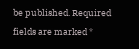be published. Required fields are marked *